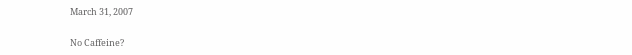March 31, 2007

No Caffeine?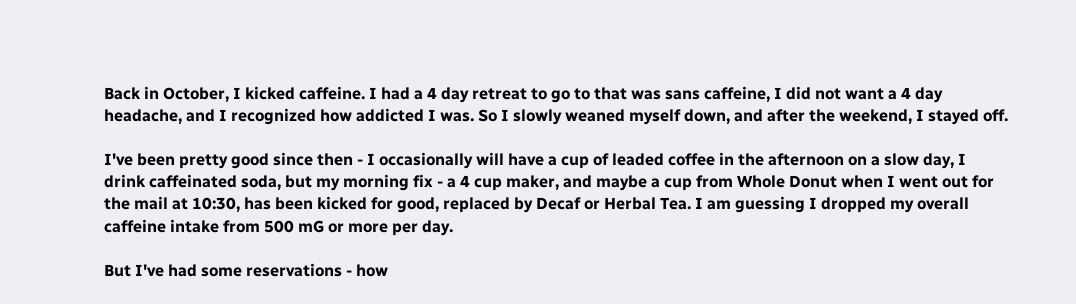Back in October, I kicked caffeine. I had a 4 day retreat to go to that was sans caffeine, I did not want a 4 day headache, and I recognized how addicted I was. So I slowly weaned myself down, and after the weekend, I stayed off.

I've been pretty good since then - I occasionally will have a cup of leaded coffee in the afternoon on a slow day, I drink caffeinated soda, but my morning fix - a 4 cup maker, and maybe a cup from Whole Donut when I went out for the mail at 10:30, has been kicked for good, replaced by Decaf or Herbal Tea. I am guessing I dropped my overall caffeine intake from 500 mG or more per day.

But I've had some reservations - how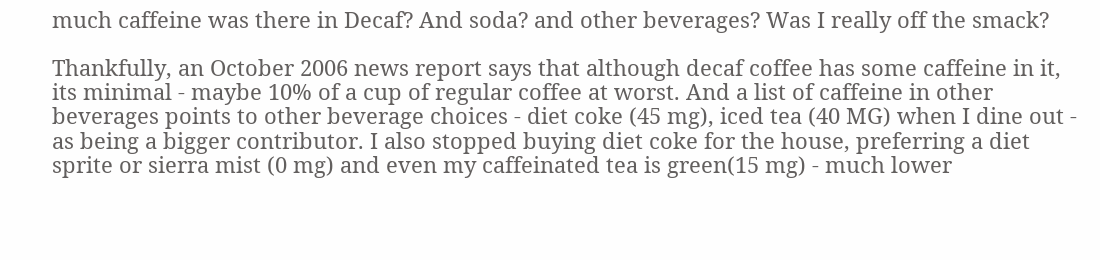much caffeine was there in Decaf? And soda? and other beverages? Was I really off the smack?

Thankfully, an October 2006 news report says that although decaf coffee has some caffeine in it, its minimal - maybe 10% of a cup of regular coffee at worst. And a list of caffeine in other beverages points to other beverage choices - diet coke (45 mg), iced tea (40 MG) when I dine out - as being a bigger contributor. I also stopped buying diet coke for the house, preferring a diet sprite or sierra mist (0 mg) and even my caffeinated tea is green(15 mg) - much lower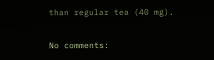than regular tea (40 mg).

No comments: